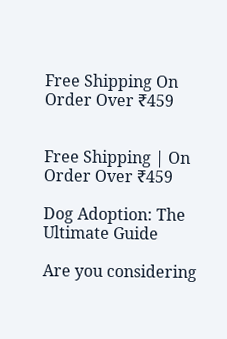Free Shipping On Order Over ₹459


Free Shipping | On Order Over ₹459

Dog Adoption: The Ultimate Guide

Are you considering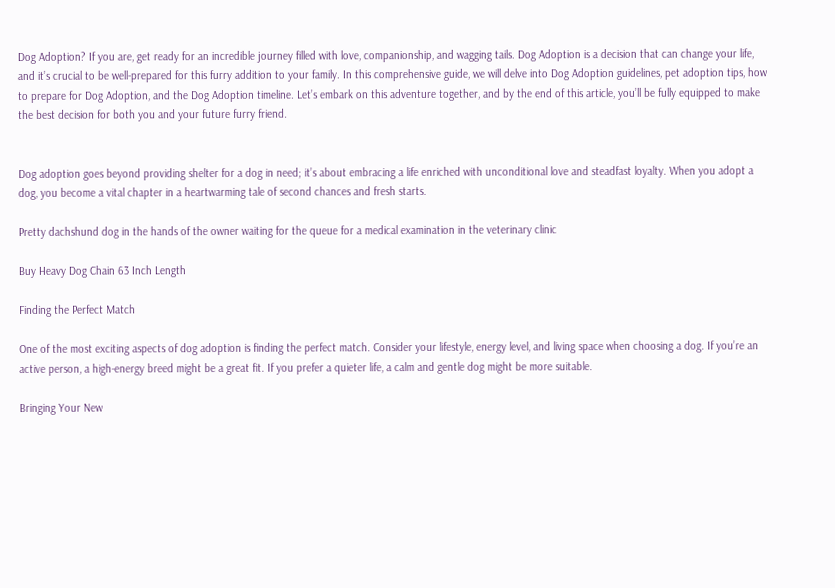Dog Adoption? If you are, get ready for an incredible journey filled with love, companionship, and wagging tails. Dog Adoption is a decision that can change your life, and it’s crucial to be well-prepared for this furry addition to your family. In this comprehensive guide, we will delve into Dog Adoption guidelines, pet adoption tips, how to prepare for Dog Adoption, and the Dog Adoption timeline. Let’s embark on this adventure together, and by the end of this article, you’ll be fully equipped to make the best decision for both you and your future furry friend.


Dog adoption goes beyond providing shelter for a dog in need; it’s about embracing a life enriched with unconditional love and steadfast loyalty. When you adopt a dog, you become a vital chapter in a heartwarming tale of second chances and fresh starts.

Pretty dachshund dog in the hands of the owner waiting for the queue for a medical examination in the veterinary clinic

Buy Heavy Dog Chain 63 Inch Length

Finding the Perfect Match

One of the most exciting aspects of dog adoption is finding the perfect match. Consider your lifestyle, energy level, and living space when choosing a dog. If you’re an active person, a high-energy breed might be a great fit. If you prefer a quieter life, a calm and gentle dog might be more suitable.

Bringing Your New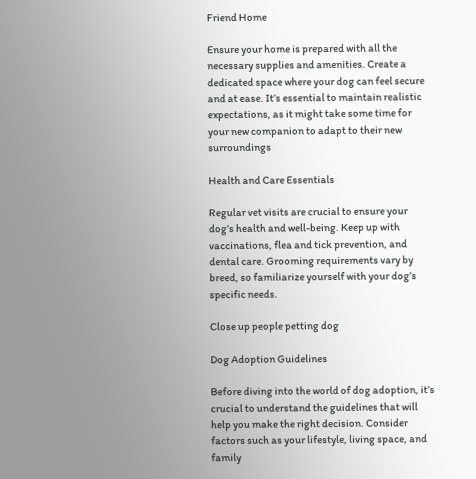Friend Home

Ensure your home is prepared with all the necessary supplies and amenities. Create a dedicated space where your dog can feel secure and at ease. It’s essential to maintain realistic expectations, as it might take some time for your new companion to adapt to their new surroundings

Health and Care Essentials

Regular vet visits are crucial to ensure your dog’s health and well-being. Keep up with vaccinations, flea and tick prevention, and dental care. Grooming requirements vary by breed, so familiarize yourself with your dog’s specific needs.

Close up people petting dog

Dog Adoption Guidelines

Before diving into the world of dog adoption, it’s crucial to understand the guidelines that will help you make the right decision. Consider factors such as your lifestyle, living space, and family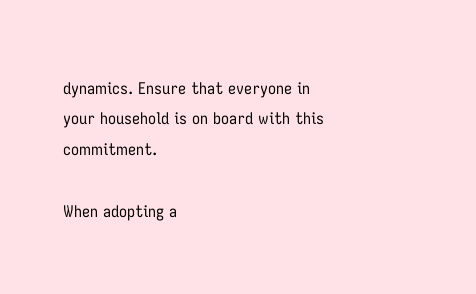dynamics. Ensure that everyone in your household is on board with this commitment.

When adopting a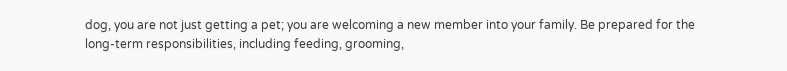dog, you are not just getting a pet; you are welcoming a new member into your family. Be prepared for the long-term responsibilities, including feeding, grooming,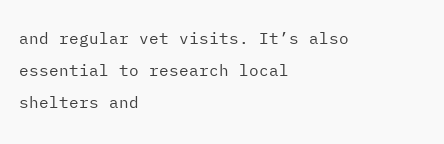and regular vet visits. It’s also essential to research local shelters and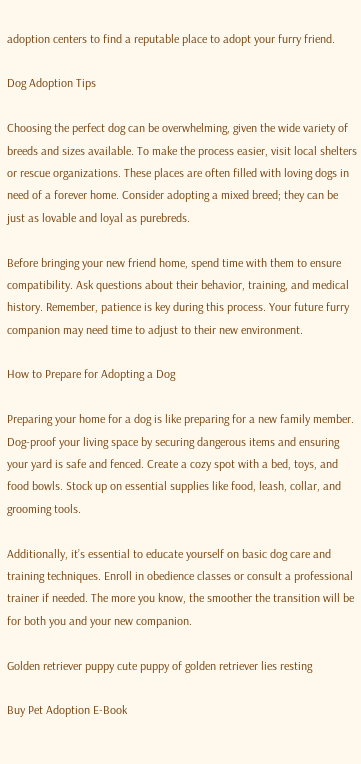adoption centers to find a reputable place to adopt your furry friend.

Dog Adoption Tips

Choosing the perfect dog can be overwhelming, given the wide variety of breeds and sizes available. To make the process easier, visit local shelters or rescue organizations. These places are often filled with loving dogs in need of a forever home. Consider adopting a mixed breed; they can be just as lovable and loyal as purebreds.

Before bringing your new friend home, spend time with them to ensure compatibility. Ask questions about their behavior, training, and medical history. Remember, patience is key during this process. Your future furry companion may need time to adjust to their new environment.

How to Prepare for Adopting a Dog

Preparing your home for a dog is like preparing for a new family member. Dog-proof your living space by securing dangerous items and ensuring your yard is safe and fenced. Create a cozy spot with a bed, toys, and food bowls. Stock up on essential supplies like food, leash, collar, and grooming tools.

Additionally, it’s essential to educate yourself on basic dog care and training techniques. Enroll in obedience classes or consult a professional trainer if needed. The more you know, the smoother the transition will be for both you and your new companion.

Golden retriever puppy cute puppy of golden retriever lies resting

Buy Pet Adoption E-Book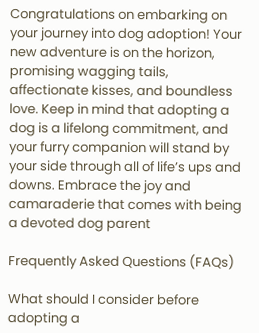Congratulations on embarking on your journey into dog adoption! Your new adventure is on the horizon, promising wagging tails, affectionate kisses, and boundless love. Keep in mind that adopting a dog is a lifelong commitment, and your furry companion will stand by your side through all of life’s ups and downs. Embrace the joy and camaraderie that comes with being a devoted dog parent

Frequently Asked Questions (FAQs)

What should I consider before adopting a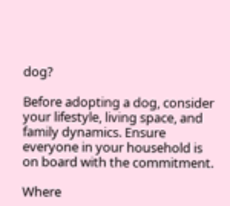dog?

Before adopting a dog, consider your lifestyle, living space, and family dynamics. Ensure everyone in your household is on board with the commitment.

Where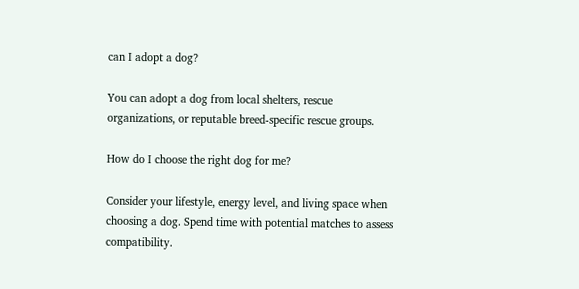can I adopt a dog?

You can adopt a dog from local shelters, rescue organizations, or reputable breed-specific rescue groups.

How do I choose the right dog for me?

Consider your lifestyle, energy level, and living space when choosing a dog. Spend time with potential matches to assess compatibility.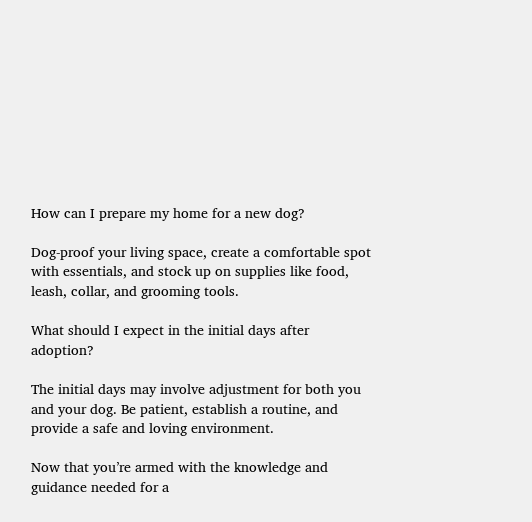How can I prepare my home for a new dog?

Dog-proof your living space, create a comfortable spot with essentials, and stock up on supplies like food, leash, collar, and grooming tools.

What should I expect in the initial days after adoption?

The initial days may involve adjustment for both you and your dog. Be patient, establish a routine, and provide a safe and loving environment.

Now that you’re armed with the knowledge and guidance needed for a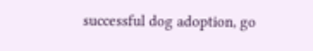successful dog adoption, go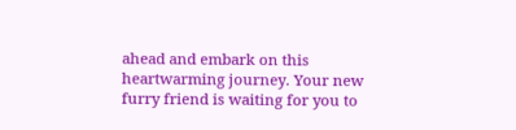ahead and embark on this heartwarming journey. Your new furry friend is waiting for you to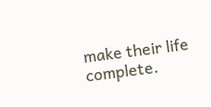make their life complete.